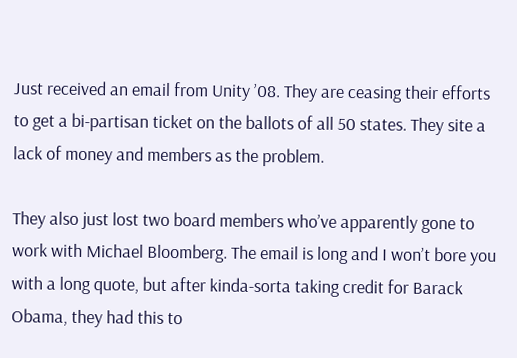Just received an email from Unity ’08. They are ceasing their efforts to get a bi-partisan ticket on the ballots of all 50 states. They site a lack of money and members as the problem.

They also just lost two board members who’ve apparently gone to work with Michael Bloomberg. The email is long and I won’t bore you with a long quote, but after kinda-sorta taking credit for Barack Obama, they had this to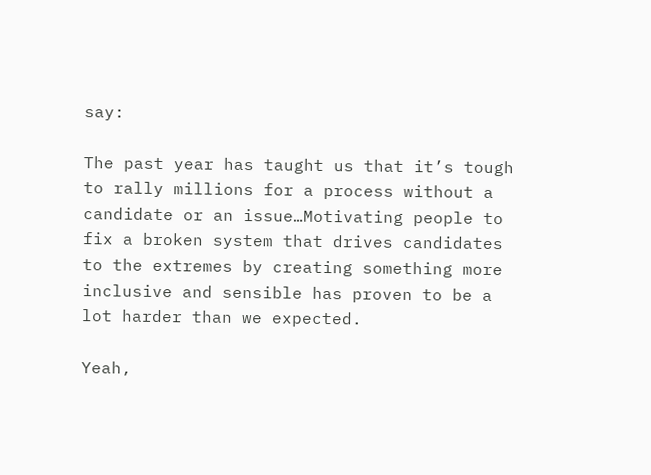say:

The past year has taught us that it’s tough to rally millions for a process without a candidate or an issue…Motivating people to fix a broken system that drives candidates to the extremes by creating something more inclusive and sensible has proven to be a lot harder than we expected.

Yeah,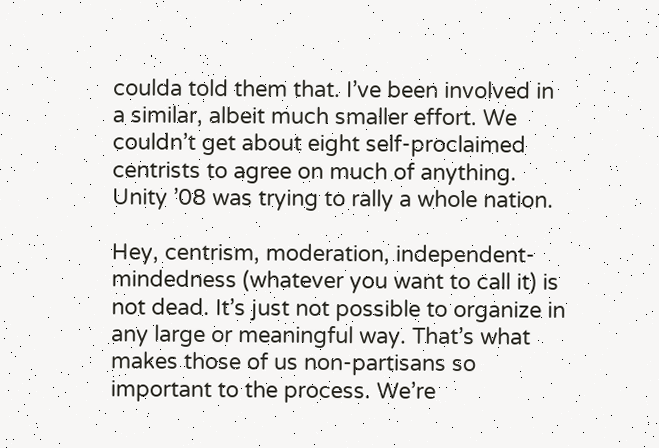coulda told them that. I’ve been involved in a similar, albeit much smaller effort. We couldn’t get about eight self-proclaimed centrists to agree on much of anything. Unity ’08 was trying to rally a whole nation.

Hey, centrism, moderation, independent-mindedness (whatever you want to call it) is not dead. It’s just not possible to organize in any large or meaningful way. That’s what makes those of us non-partisans so important to the process. We’re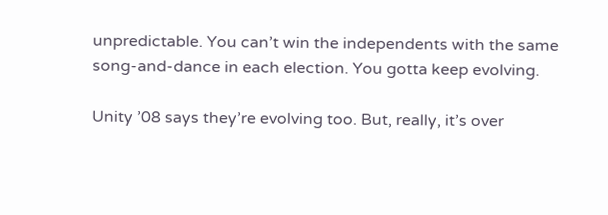unpredictable. You can’t win the independents with the same song-and-dance in each election. You gotta keep evolving.

Unity ’08 says they’re evolving too. But, really, it’s over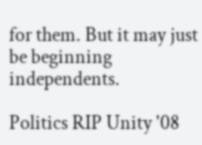for them. But it may just be beginning independents.

Politics RIP Unity '08